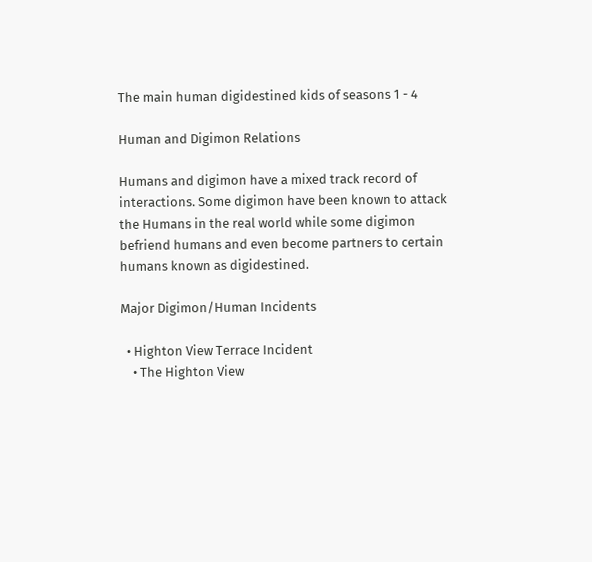The main human digidestined kids of seasons 1 - 4

Human and Digimon Relations

Humans and digimon have a mixed track record of interactions. Some digimon have been known to attack the Humans in the real world while some digimon befriend humans and even become partners to certain humans known as digidestined.

Major Digimon/Human Incidents

  • Highton View Terrace Incident
    • The Highton View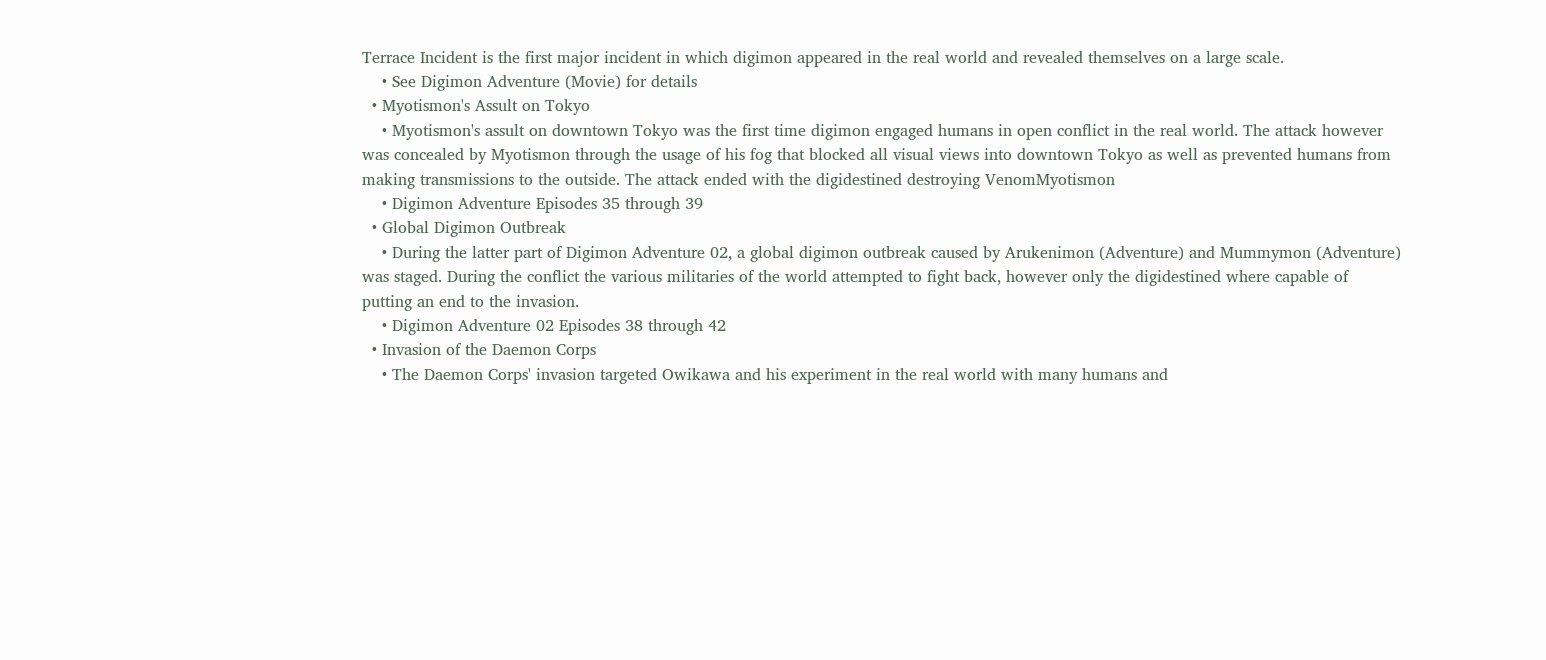Terrace Incident is the first major incident in which digimon appeared in the real world and revealed themselves on a large scale.
    • See Digimon Adventure (Movie) for details
  • Myotismon's Assult on Tokyo
    • Myotismon's assult on downtown Tokyo was the first time digimon engaged humans in open conflict in the real world. The attack however was concealed by Myotismon through the usage of his fog that blocked all visual views into downtown Tokyo as well as prevented humans from making transmissions to the outside. The attack ended with the digidestined destroying VenomMyotismon
    • Digimon Adventure Episodes 35 through 39
  • Global Digimon Outbreak
    • During the latter part of Digimon Adventure 02, a global digimon outbreak caused by Arukenimon (Adventure) and Mummymon (Adventure) was staged. During the conflict the various militaries of the world attempted to fight back, however only the digidestined where capable of putting an end to the invasion.
    • Digimon Adventure 02 Episodes 38 through 42
  • Invasion of the Daemon Corps
    • The Daemon Corps' invasion targeted Owikawa and his experiment in the real world with many humans and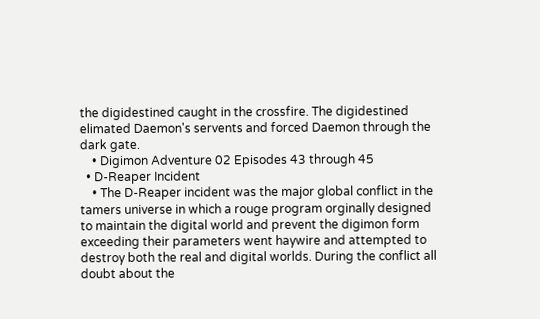the digidestined caught in the crossfire. The digidestined elimated Daemon's servents and forced Daemon through the dark gate.
    • Digimon Adventure 02 Episodes 43 through 45
  • D-Reaper Incident
    • The D-Reaper incident was the major global conflict in the tamers universe in which a rouge program orginally designed to maintain the digital world and prevent the digimon form exceeding their parameters went haywire and attempted to destroy both the real and digital worlds. During the conflict all doubt about the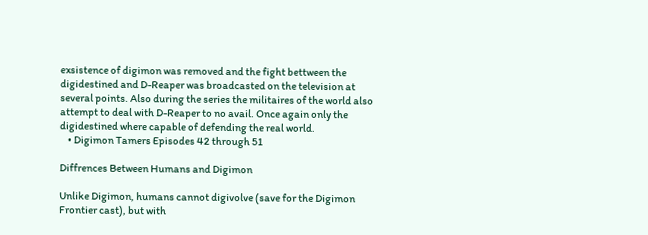exsistence of digimon was removed and the fight bettween the digidestined and D-Reaper was broadcasted on the television at several points. Also during the series the militaires of the world also attempt to deal with D-Reaper to no avail. Once again only the digidestined where capable of defending the real world.
    • Digimon Tamers Episodes 42 through 51

Diffrences Between Humans and Digimon

Unlike Digimon, humans cannot digivolve (save for the Digimon Frontier cast), but with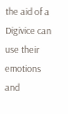the aid of a Digivice can use their emotions and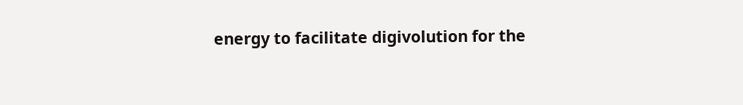energy to facilitate digivolution for the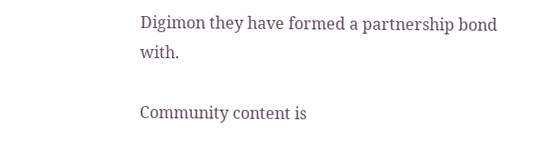Digimon they have formed a partnership bond with.

Community content is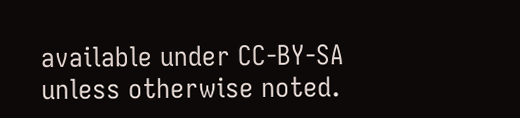available under CC-BY-SA unless otherwise noted.